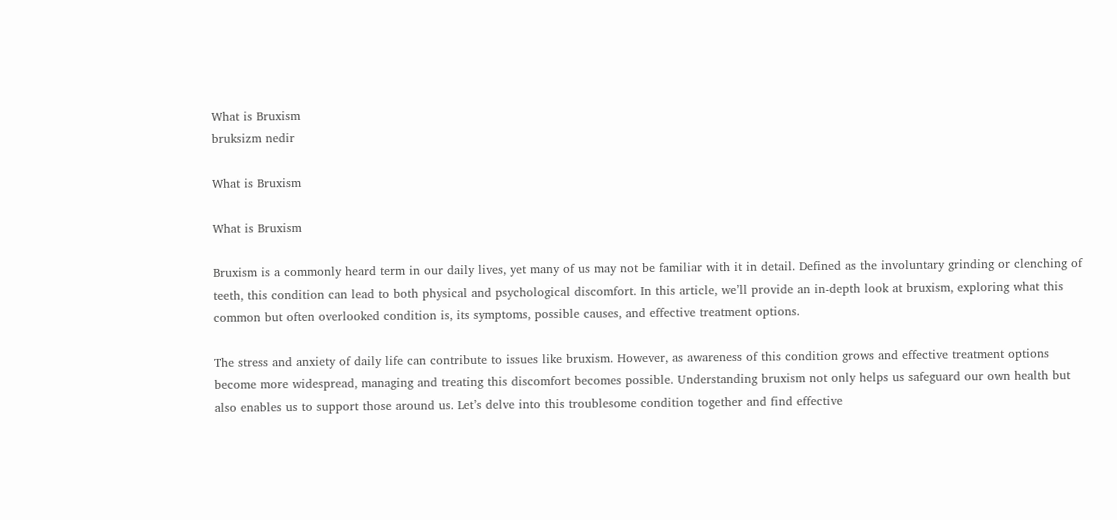What is Bruxism
bruksizm nedir

What is Bruxism

What is Bruxism

Bruxism is a commonly heard term in our daily lives, yet many of us may not be familiar with it in detail. Defined as the involuntary grinding or clenching of teeth, this condition can lead to both physical and psychological discomfort. In this article, we’ll provide an in-depth look at bruxism, exploring what this common but often overlooked condition is, its symptoms, possible causes, and effective treatment options.

The stress and anxiety of daily life can contribute to issues like bruxism. However, as awareness of this condition grows and effective treatment options become more widespread, managing and treating this discomfort becomes possible. Understanding bruxism not only helps us safeguard our own health but also enables us to support those around us. Let’s delve into this troublesome condition together and find effective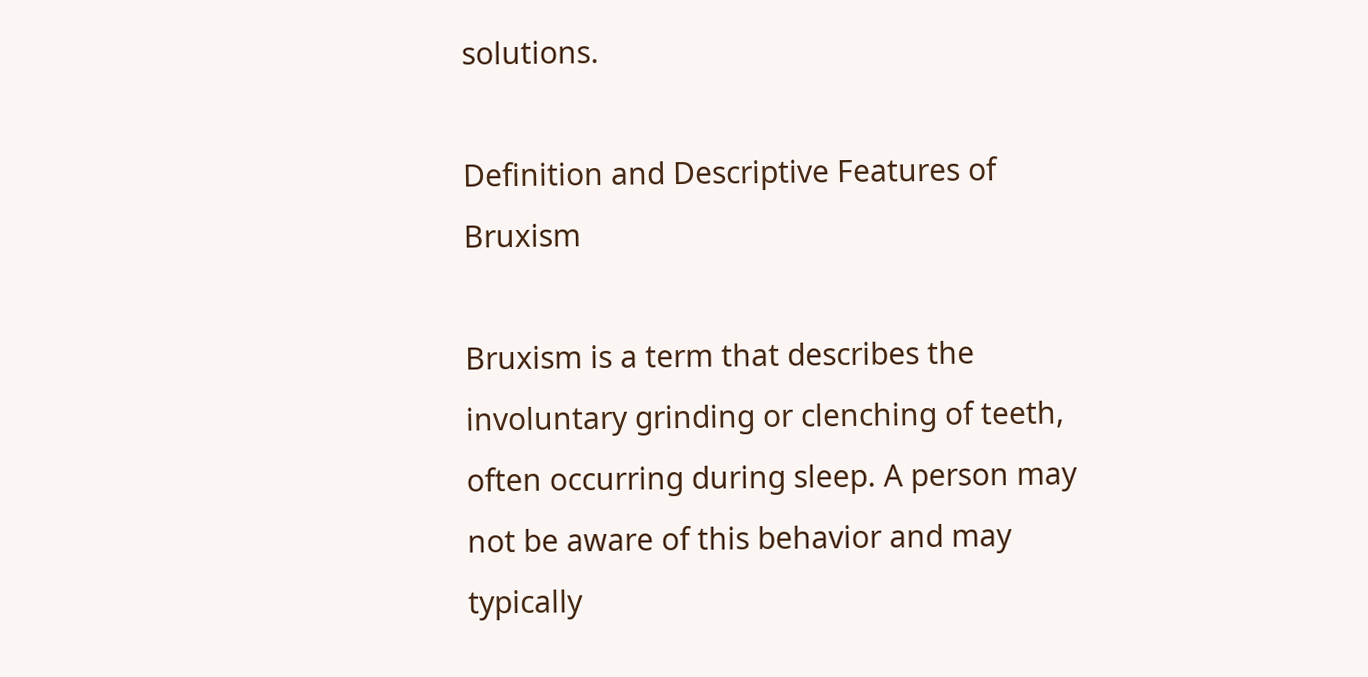solutions.

Definition and Descriptive Features of Bruxism

Bruxism is a term that describes the involuntary grinding or clenching of teeth, often occurring during sleep. A person may not be aware of this behavior and may typically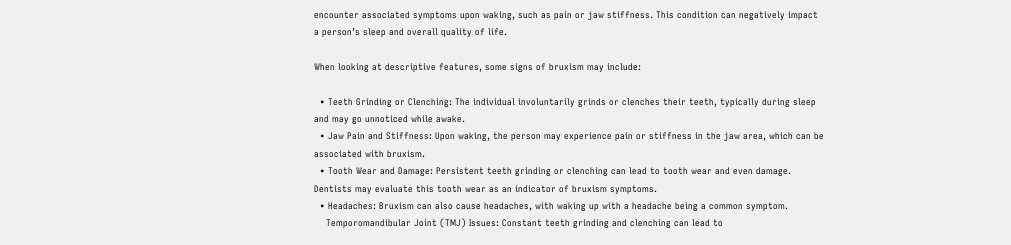encounter associated symptoms upon waking, such as pain or jaw stiffness. This condition can negatively impact a person’s sleep and overall quality of life.

When looking at descriptive features, some signs of bruxism may include:

  • Teeth Grinding or Clenching: The individual involuntarily grinds or clenches their teeth, typically during sleep and may go unnoticed while awake.
  • Jaw Pain and Stiffness: Upon waking, the person may experience pain or stiffness in the jaw area, which can be associated with bruxism.
  • Tooth Wear and Damage: Persistent teeth grinding or clenching can lead to tooth wear and even damage. Dentists may evaluate this tooth wear as an indicator of bruxism symptoms.
  • Headaches: Bruxism can also cause headaches, with waking up with a headache being a common symptom.
    Temporomandibular Joint (TMJ) Issues: Constant teeth grinding and clenching can lead to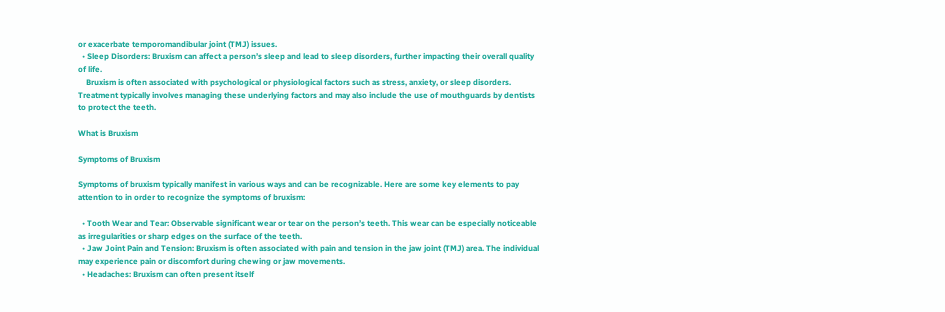or exacerbate temporomandibular joint (TMJ) issues.
  • Sleep Disorders: Bruxism can affect a person’s sleep and lead to sleep disorders, further impacting their overall quality of life.
    Bruxism is often associated with psychological or physiological factors such as stress, anxiety, or sleep disorders. Treatment typically involves managing these underlying factors and may also include the use of mouthguards by dentists to protect the teeth.

What is Bruxism

Symptoms of Bruxism

Symptoms of bruxism typically manifest in various ways and can be recognizable. Here are some key elements to pay attention to in order to recognize the symptoms of bruxism:

  • Tooth Wear and Tear: Observable significant wear or tear on the person’s teeth. This wear can be especially noticeable as irregularities or sharp edges on the surface of the teeth.
  • Jaw Joint Pain and Tension: Bruxism is often associated with pain and tension in the jaw joint (TMJ) area. The individual may experience pain or discomfort during chewing or jaw movements.
  • Headaches: Bruxism can often present itself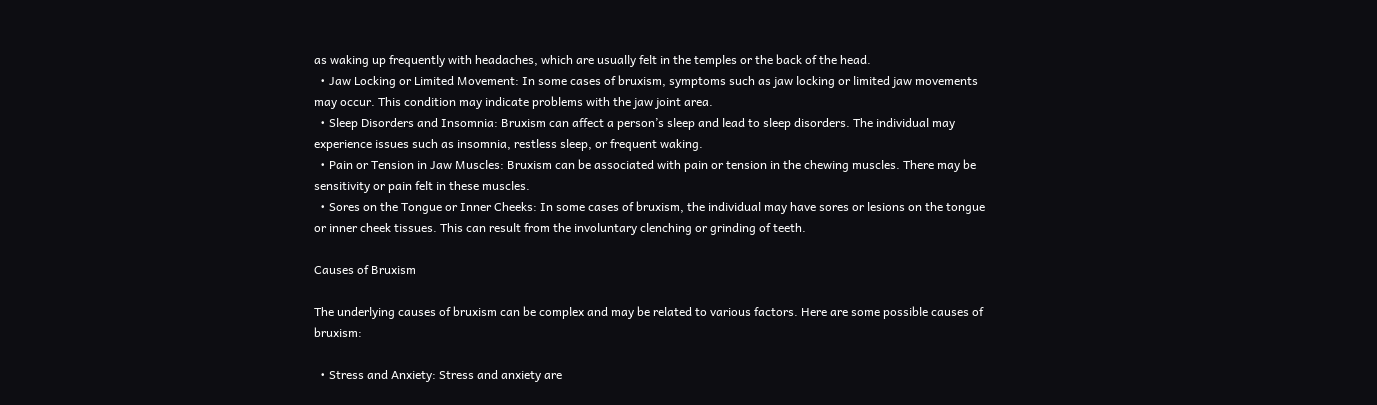as waking up frequently with headaches, which are usually felt in the temples or the back of the head.
  • Jaw Locking or Limited Movement: In some cases of bruxism, symptoms such as jaw locking or limited jaw movements may occur. This condition may indicate problems with the jaw joint area.
  • Sleep Disorders and Insomnia: Bruxism can affect a person’s sleep and lead to sleep disorders. The individual may experience issues such as insomnia, restless sleep, or frequent waking.
  • Pain or Tension in Jaw Muscles: Bruxism can be associated with pain or tension in the chewing muscles. There may be sensitivity or pain felt in these muscles.
  • Sores on the Tongue or Inner Cheeks: In some cases of bruxism, the individual may have sores or lesions on the tongue or inner cheek tissues. This can result from the involuntary clenching or grinding of teeth.

Causes of Bruxism

The underlying causes of bruxism can be complex and may be related to various factors. Here are some possible causes of bruxism:

  • Stress and Anxiety: Stress and anxiety are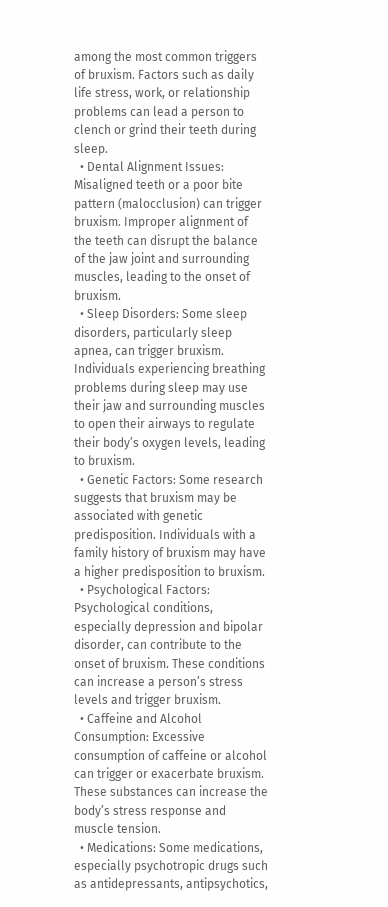among the most common triggers of bruxism. Factors such as daily life stress, work, or relationship problems can lead a person to clench or grind their teeth during sleep.
  • Dental Alignment Issues: Misaligned teeth or a poor bite pattern (malocclusion) can trigger bruxism. Improper alignment of the teeth can disrupt the balance of the jaw joint and surrounding muscles, leading to the onset of bruxism.
  • Sleep Disorders: Some sleep disorders, particularly sleep apnea, can trigger bruxism. Individuals experiencing breathing problems during sleep may use their jaw and surrounding muscles to open their airways to regulate their body’s oxygen levels, leading to bruxism.
  • Genetic Factors: Some research suggests that bruxism may be associated with genetic predisposition. Individuals with a family history of bruxism may have a higher predisposition to bruxism.
  • Psychological Factors: Psychological conditions, especially depression and bipolar disorder, can contribute to the onset of bruxism. These conditions can increase a person’s stress levels and trigger bruxism.
  • Caffeine and Alcohol Consumption: Excessive consumption of caffeine or alcohol can trigger or exacerbate bruxism. These substances can increase the body’s stress response and muscle tension.
  • Medications: Some medications, especially psychotropic drugs such as antidepressants, antipsychotics,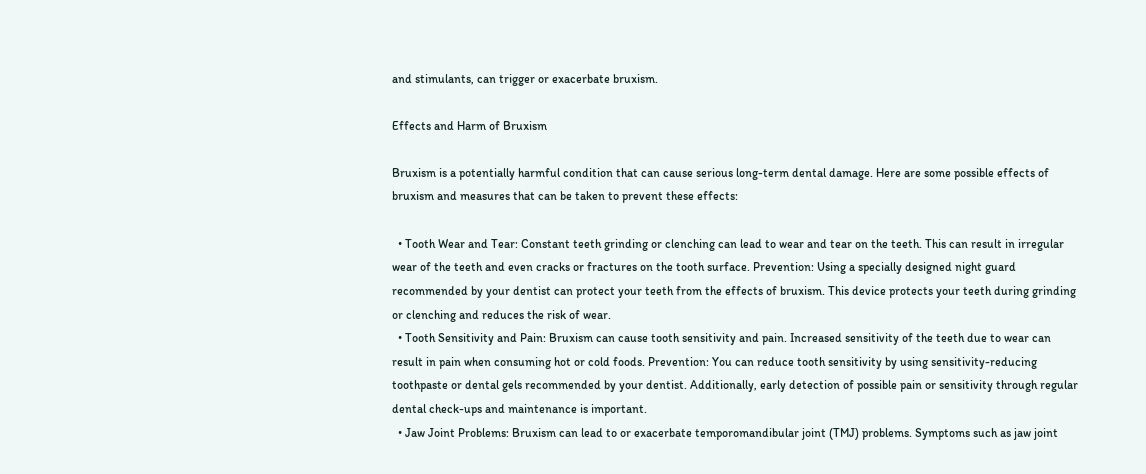and stimulants, can trigger or exacerbate bruxism.

Effects and Harm of Bruxism

Bruxism is a potentially harmful condition that can cause serious long-term dental damage. Here are some possible effects of bruxism and measures that can be taken to prevent these effects:

  • Tooth Wear and Tear: Constant teeth grinding or clenching can lead to wear and tear on the teeth. This can result in irregular wear of the teeth and even cracks or fractures on the tooth surface. Prevention: Using a specially designed night guard recommended by your dentist can protect your teeth from the effects of bruxism. This device protects your teeth during grinding or clenching and reduces the risk of wear.
  • Tooth Sensitivity and Pain: Bruxism can cause tooth sensitivity and pain. Increased sensitivity of the teeth due to wear can result in pain when consuming hot or cold foods. Prevention: You can reduce tooth sensitivity by using sensitivity-reducing toothpaste or dental gels recommended by your dentist. Additionally, early detection of possible pain or sensitivity through regular dental check-ups and maintenance is important.
  • Jaw Joint Problems: Bruxism can lead to or exacerbate temporomandibular joint (TMJ) problems. Symptoms such as jaw joint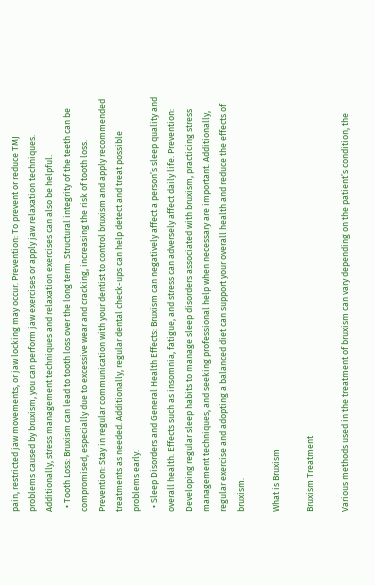pain, restricted jaw movements, or jaw locking may occur. Prevention: To prevent or reduce TMJ problems caused by bruxism, you can perform jaw exercises or apply jaw relaxation techniques. Additionally, stress management techniques and relaxation exercises can also be helpful.
  • Tooth Loss: Bruxism can lead to tooth loss over the long term. Structural integrity of the teeth can be compromised, especially due to excessive wear and cracking, increasing the risk of tooth loss. Prevention: Stay in regular communication with your dentist to control bruxism and apply recommended treatments as needed. Additionally, regular dental check-ups can help detect and treat possible problems early.
  • Sleep Disorders and General Health Effects: Bruxism can negatively affect a person’s sleep quality and overall health. Effects such as insomnia, fatigue, and stress can adversely affect daily life. Prevention: Developing regular sleep habits to manage sleep disorders associated with bruxism, practicing stress management techniques, and seeking professional help when necessary are important. Additionally, regular exercise and adopting a balanced diet can support your overall health and reduce the effects of bruxism.

What is Bruxism

Bruxism Treatment

Various methods used in the treatment of bruxism can vary depending on the patient’s condition, the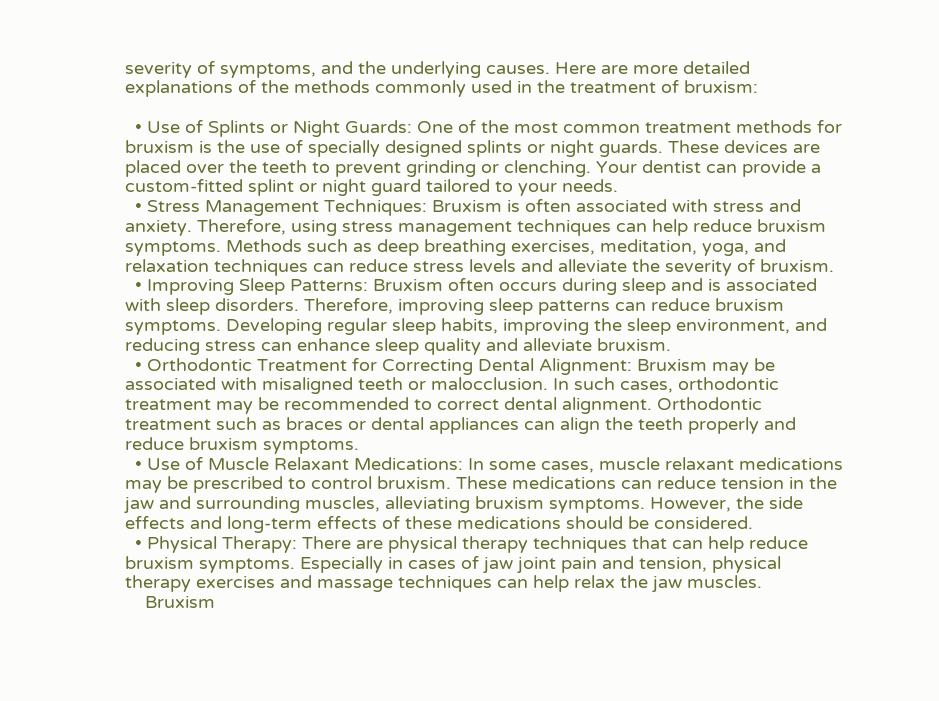severity of symptoms, and the underlying causes. Here are more detailed explanations of the methods commonly used in the treatment of bruxism:

  • Use of Splints or Night Guards: One of the most common treatment methods for bruxism is the use of specially designed splints or night guards. These devices are placed over the teeth to prevent grinding or clenching. Your dentist can provide a custom-fitted splint or night guard tailored to your needs.
  • Stress Management Techniques: Bruxism is often associated with stress and anxiety. Therefore, using stress management techniques can help reduce bruxism symptoms. Methods such as deep breathing exercises, meditation, yoga, and relaxation techniques can reduce stress levels and alleviate the severity of bruxism.
  • Improving Sleep Patterns: Bruxism often occurs during sleep and is associated with sleep disorders. Therefore, improving sleep patterns can reduce bruxism symptoms. Developing regular sleep habits, improving the sleep environment, and reducing stress can enhance sleep quality and alleviate bruxism.
  • Orthodontic Treatment for Correcting Dental Alignment: Bruxism may be associated with misaligned teeth or malocclusion. In such cases, orthodontic treatment may be recommended to correct dental alignment. Orthodontic treatment such as braces or dental appliances can align the teeth properly and reduce bruxism symptoms.
  • Use of Muscle Relaxant Medications: In some cases, muscle relaxant medications may be prescribed to control bruxism. These medications can reduce tension in the jaw and surrounding muscles, alleviating bruxism symptoms. However, the side effects and long-term effects of these medications should be considered.
  • Physical Therapy: There are physical therapy techniques that can help reduce bruxism symptoms. Especially in cases of jaw joint pain and tension, physical therapy exercises and massage techniques can help relax the jaw muscles.
    Bruxism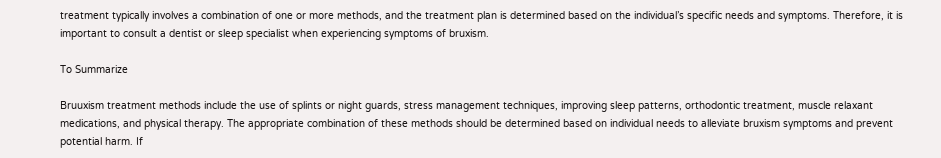treatment typically involves a combination of one or more methods, and the treatment plan is determined based on the individual’s specific needs and symptoms. Therefore, it is important to consult a dentist or sleep specialist when experiencing symptoms of bruxism.

To Summarize

Bruuxism treatment methods include the use of splints or night guards, stress management techniques, improving sleep patterns, orthodontic treatment, muscle relaxant medications, and physical therapy. The appropriate combination of these methods should be determined based on individual needs to alleviate bruxism symptoms and prevent potential harm. If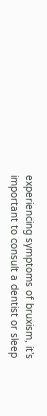experiencing symptoms of bruxism, it’s important to consult a dentist or sleep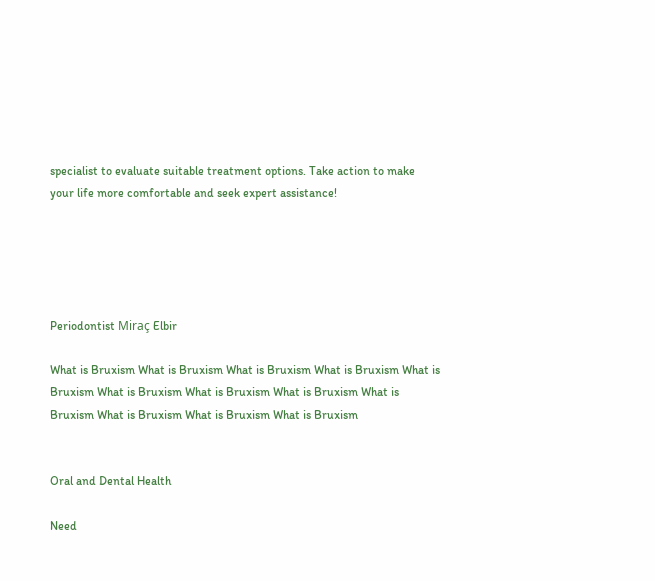specialist to evaluate suitable treatment options. Take action to make your life more comfortable and seek expert assistance!





Periodontist Miraç Elbir

What is Bruxism What is Bruxism What is Bruxism What is Bruxism What is Bruxism What is Bruxism What is Bruxism What is Bruxism What is Bruxism What is Bruxism What is Bruxism What is Bruxism


Oral and Dental Health

Need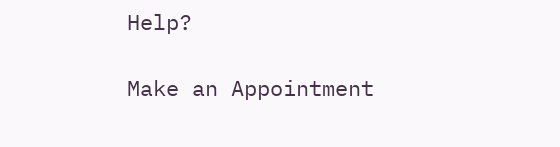Help?

Make an Appointment